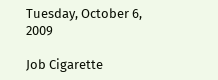Tuesday, October 6, 2009

Job Cigarette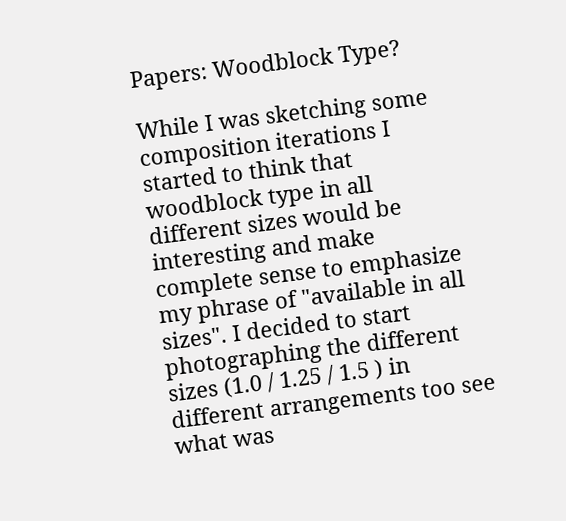Papers: Woodblock Type?

While I was sketching some composition iterations I started to think that woodblock type in all different sizes would be interesting and make complete sense to emphasize my phrase of "available in all sizes". I decided to start photographing the different sizes (1.0 / 1.25 / 1.5 ) in different arrangements too see what was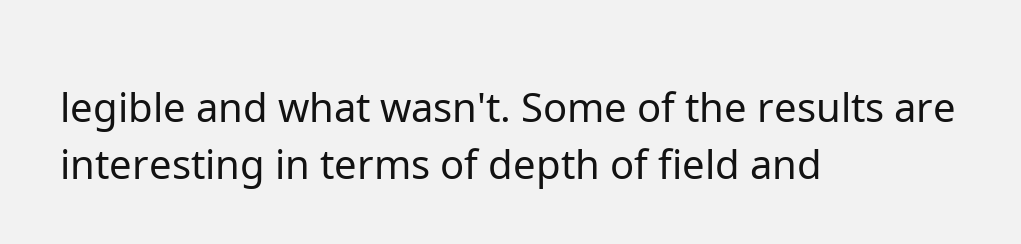legible and what wasn't. Some of the results are interesting in terms of depth of field and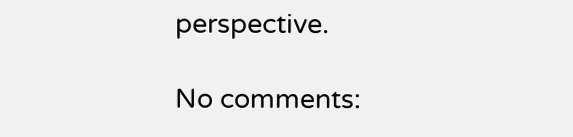perspective.

No comments: